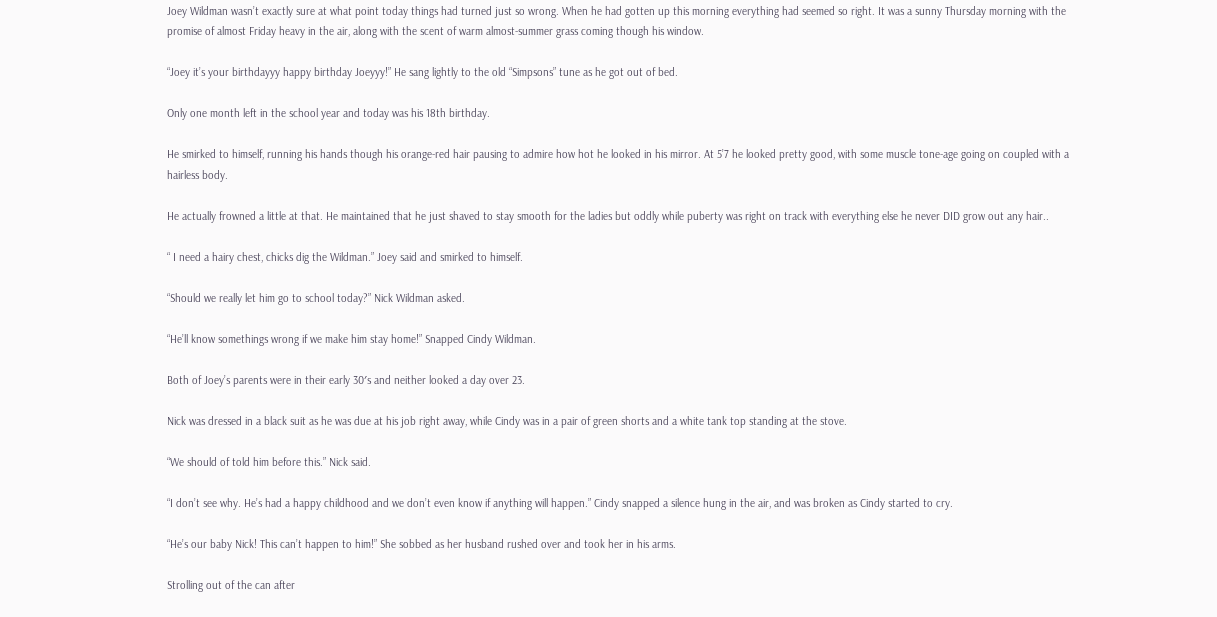Joey Wildman wasn’t exactly sure at what point today things had turned just so wrong. When he had gotten up this morning everything had seemed so right. It was a sunny Thursday morning with the promise of almost Friday heavy in the air, along with the scent of warm almost-summer grass coming though his window.

“Joey it’s your birthdayyy happy birthday Joeyyy!” He sang lightly to the old “Simpsons” tune as he got out of bed.

Only one month left in the school year and today was his 18th birthday.

He smirked to himself, running his hands though his orange-red hair pausing to admire how hot he looked in his mirror. At 5’7 he looked pretty good, with some muscle tone-age going on coupled with a hairless body.

He actually frowned a little at that. He maintained that he just shaved to stay smooth for the ladies but oddly while puberty was right on track with everything else he never DID grow out any hair..

“ I need a hairy chest, chicks dig the Wildman.” Joey said and smirked to himself.

“Should we really let him go to school today?” Nick Wildman asked.

“He’ll know somethings wrong if we make him stay home!” Snapped Cindy Wildman.

Both of Joey’s parents were in their early 30′s and neither looked a day over 23.

Nick was dressed in a black suit as he was due at his job right away, while Cindy was in a pair of green shorts and a white tank top standing at the stove.

“We should of told him before this.” Nick said.

“I don’t see why. He’s had a happy childhood and we don’t even know if anything will happen.” Cindy snapped a silence hung in the air, and was broken as Cindy started to cry.

“He’s our baby Nick! This can’t happen to him!” She sobbed as her husband rushed over and took her in his arms.

Strolling out of the can after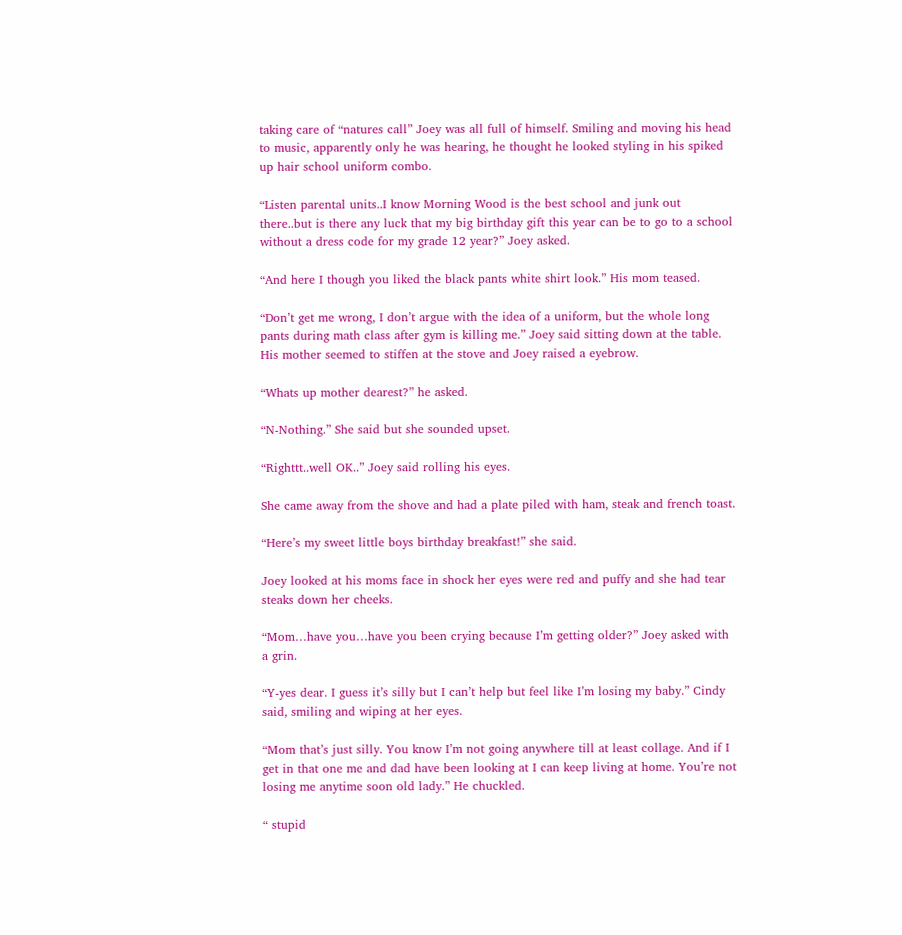taking care of “natures call” Joey was all full of himself. Smiling and moving his head to music, apparently only he was hearing, he thought he looked styling in his spiked up hair school uniform combo.

“Listen parental units..I know Morning Wood is the best school and junk out there..but is there any luck that my big birthday gift this year can be to go to a school without a dress code for my grade 12 year?” Joey asked.

“And here I though you liked the black pants white shirt look.” His mom teased.

“Don’t get me wrong, I don’t argue with the idea of a uniform, but the whole long pants during math class after gym is killing me.” Joey said sitting down at the table. His mother seemed to stiffen at the stove and Joey raised a eyebrow.

“Whats up mother dearest?” he asked.

“N-Nothing.” She said but she sounded upset.

“Righttt..well OK..” Joey said rolling his eyes.

She came away from the shove and had a plate piled with ham, steak and french toast.

“Here’s my sweet little boys birthday breakfast!” she said.

Joey looked at his moms face in shock her eyes were red and puffy and she had tear steaks down her cheeks.

“Mom…have you…have you been crying because I’m getting older?” Joey asked with a grin.

“Y-yes dear. I guess it’s silly but I can’t help but feel like I’m losing my baby.” Cindy said, smiling and wiping at her eyes.

“Mom that’s just silly. You know I’m not going anywhere till at least collage. And if I get in that one me and dad have been looking at I can keep living at home. You’re not losing me anytime soon old lady.” He chuckled.

“ stupid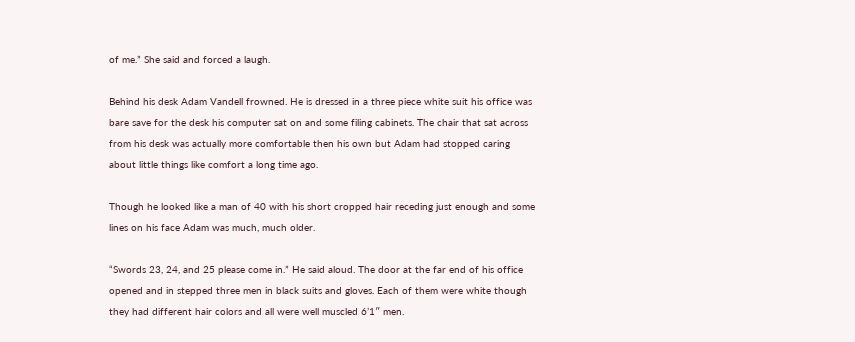of me.” She said and forced a laugh.

Behind his desk Adam Vandell frowned. He is dressed in a three piece white suit his office was bare save for the desk his computer sat on and some filing cabinets. The chair that sat across from his desk was actually more comfortable then his own but Adam had stopped caring about little things like comfort a long time ago.

Though he looked like a man of 40 with his short cropped hair receding just enough and some lines on his face Adam was much, much older.

“Swords 23, 24, and 25 please come in.” He said aloud. The door at the far end of his office opened and in stepped three men in black suits and gloves. Each of them were white though they had different hair colors and all were well muscled 6’1″ men.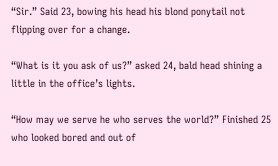“Sir.” Said 23, bowing his head his blond ponytail not flipping over for a change.

“What is it you ask of us?” asked 24, bald head shining a little in the office’s lights.

“How may we serve he who serves the world?” Finished 25 who looked bored and out of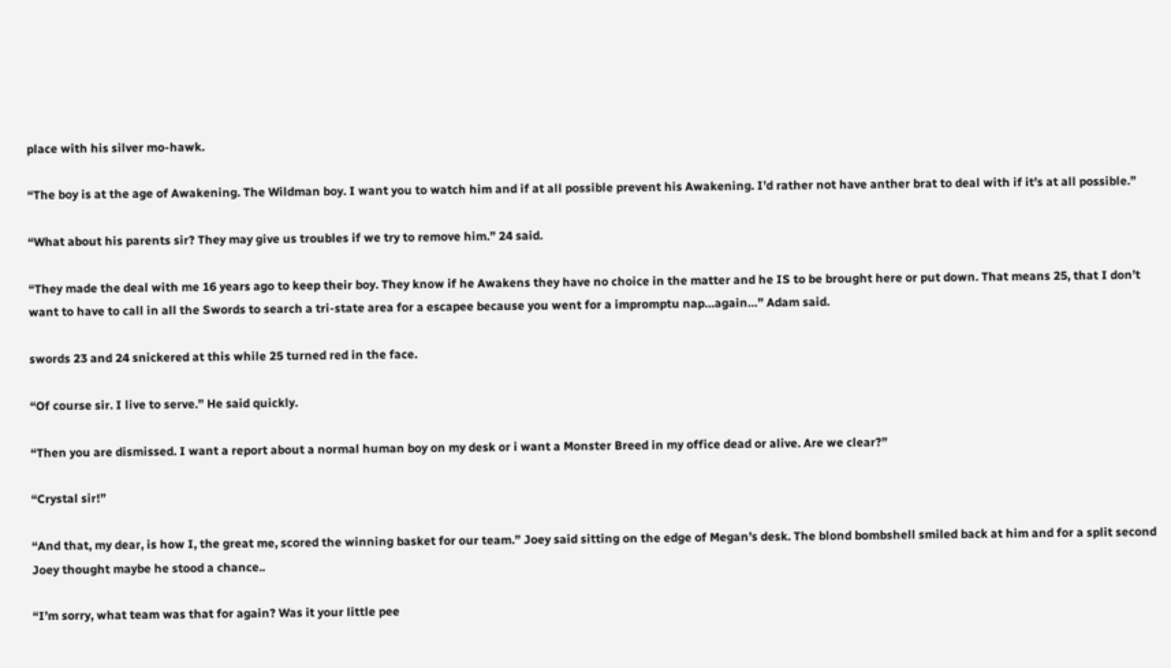place with his silver mo-hawk.

“The boy is at the age of Awakening. The Wildman boy. I want you to watch him and if at all possible prevent his Awakening. I’d rather not have anther brat to deal with if it’s at all possible.”

“What about his parents sir? They may give us troubles if we try to remove him.” 24 said.

“They made the deal with me 16 years ago to keep their boy. They know if he Awakens they have no choice in the matter and he IS to be brought here or put down. That means 25, that I don’t want to have to call in all the Swords to search a tri-state area for a escapee because you went for a impromptu nap…again…” Adam said.

swords 23 and 24 snickered at this while 25 turned red in the face.

“Of course sir. I live to serve.” He said quickly.

“Then you are dismissed. I want a report about a normal human boy on my desk or i want a Monster Breed in my office dead or alive. Are we clear?”

“Crystal sir!”

“And that, my dear, is how I, the great me, scored the winning basket for our team.” Joey said sitting on the edge of Megan’s desk. The blond bombshell smiled back at him and for a split second Joey thought maybe he stood a chance..

“I’m sorry, what team was that for again? Was it your little pee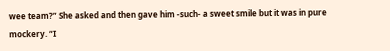wee team?” She asked and then gave him -such- a sweet smile but it was in pure mockery. “I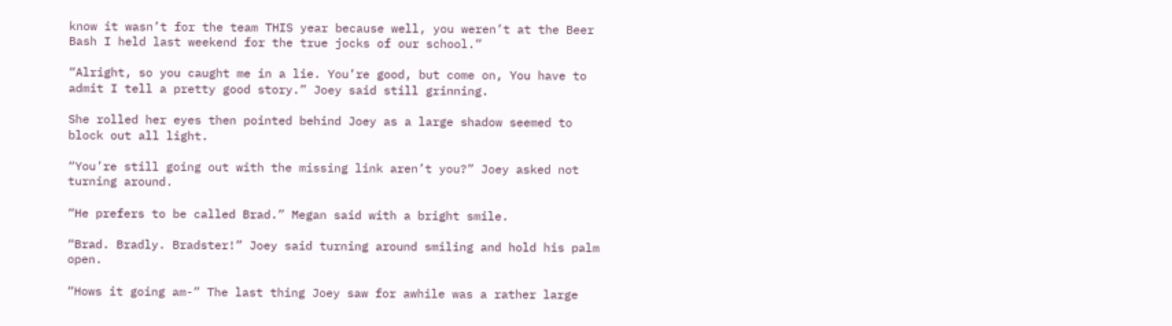know it wasn’t for the team THIS year because well, you weren’t at the Beer Bash I held last weekend for the true jocks of our school.”

“Alright, so you caught me in a lie. You’re good, but come on, You have to admit I tell a pretty good story.” Joey said still grinning.

She rolled her eyes then pointed behind Joey as a large shadow seemed to block out all light.

“You’re still going out with the missing link aren’t you?” Joey asked not turning around.

“He prefers to be called Brad.” Megan said with a bright smile.

“Brad. Bradly. Bradster!” Joey said turning around smiling and hold his palm open.

“Hows it going am-” The last thing Joey saw for awhile was a rather large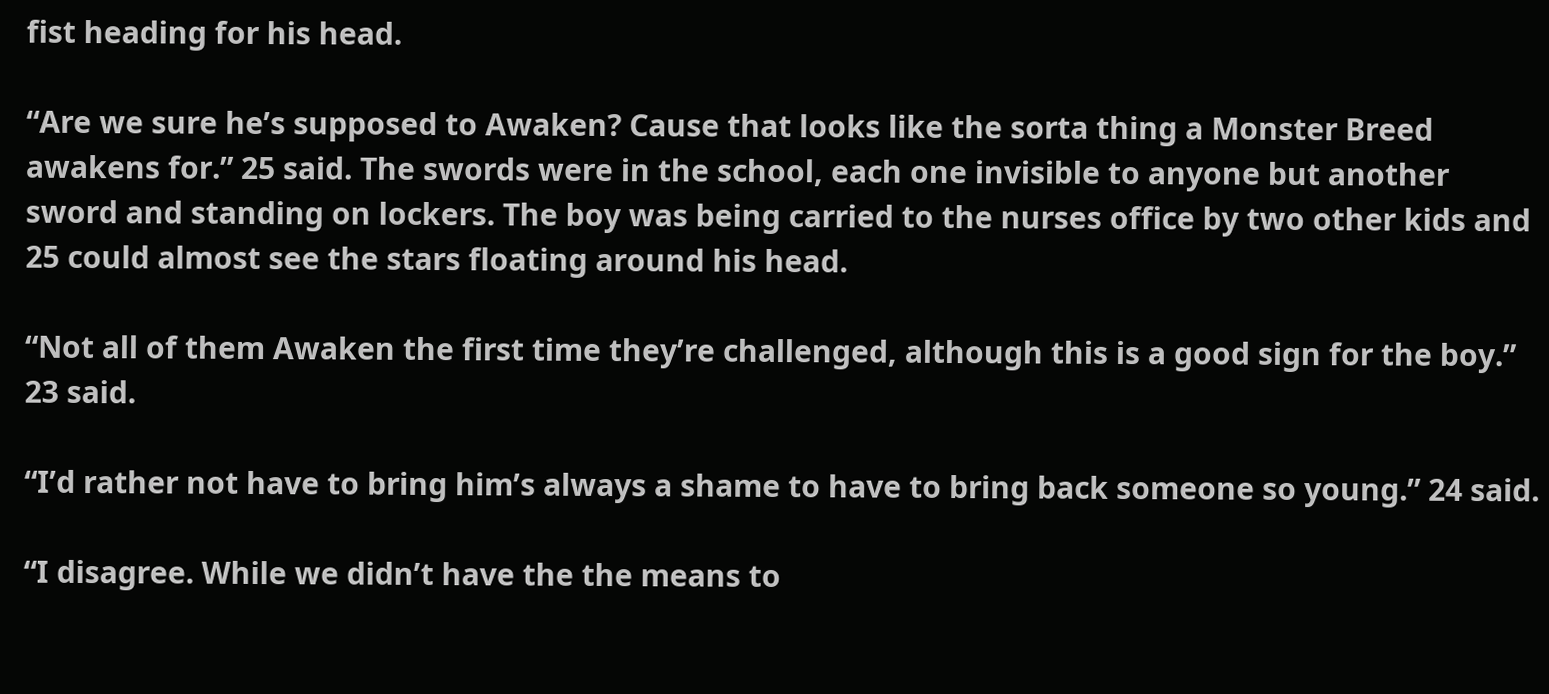fist heading for his head.

“Are we sure he’s supposed to Awaken? Cause that looks like the sorta thing a Monster Breed awakens for.” 25 said. The swords were in the school, each one invisible to anyone but another sword and standing on lockers. The boy was being carried to the nurses office by two other kids and 25 could almost see the stars floating around his head.

“Not all of them Awaken the first time they’re challenged, although this is a good sign for the boy.” 23 said.

“I’d rather not have to bring him’s always a shame to have to bring back someone so young.” 24 said.

“I disagree. While we didn’t have the the means to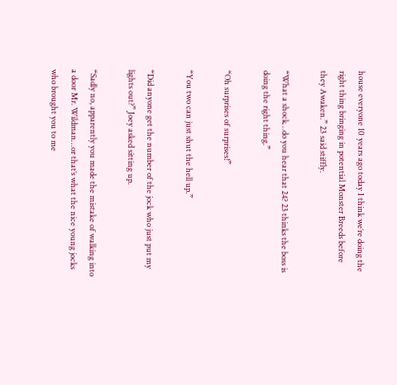house everyone 10 years ago today I think we’re doing the right thing bringing in potential Monster Breeds before they Awaken.” 23 said stiffly.

“What a shock…do you hear that 24? 23 thinks the boss is doing the right thing.”

“Oh surprises of surprises!”

“You two can just shut the hell up.”

“Did anyone get the number of the jock who just put my lights out?” Joey asked sitting up.

“Sadly no, apparently you made the mistake of walking into a door Mr. Wildman…or that’s what the nice young jocks who brought you to me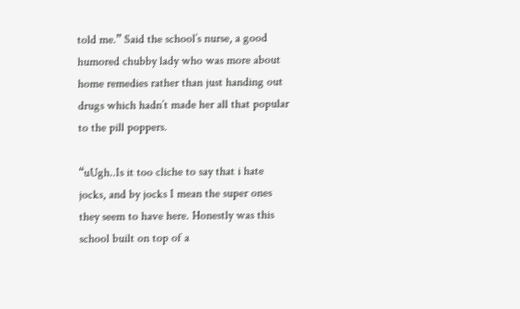told me.” Said the school’s nurse, a good humored chubby lady who was more about home remedies rather than just handing out drugs which hadn’t made her all that popular to the pill poppers.

“uUgh..Is it too cliche to say that i hate jocks, and by jocks I mean the super ones they seem to have here. Honestly was this school built on top of a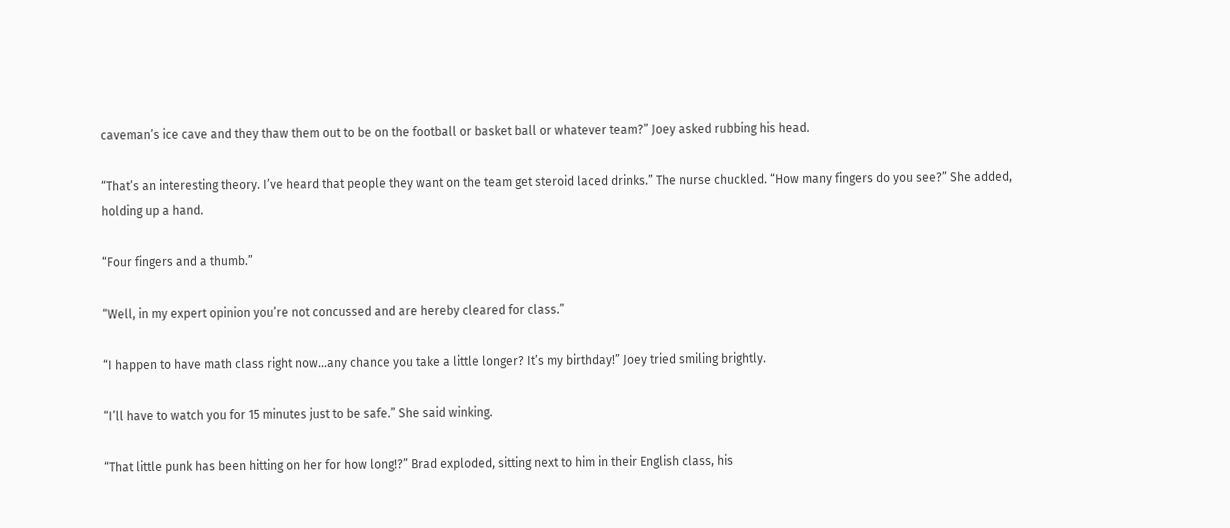caveman’s ice cave and they thaw them out to be on the football or basket ball or whatever team?” Joey asked rubbing his head.

“That’s an interesting theory. I’ve heard that people they want on the team get steroid laced drinks.” The nurse chuckled. “How many fingers do you see?” She added, holding up a hand.

“Four fingers and a thumb.”

“Well, in my expert opinion you’re not concussed and are hereby cleared for class.”

“I happen to have math class right now…any chance you take a little longer? It’s my birthday!” Joey tried smiling brightly.

“I’ll have to watch you for 15 minutes just to be safe.” She said winking.

“That little punk has been hitting on her for how long!?” Brad exploded, sitting next to him in their English class, his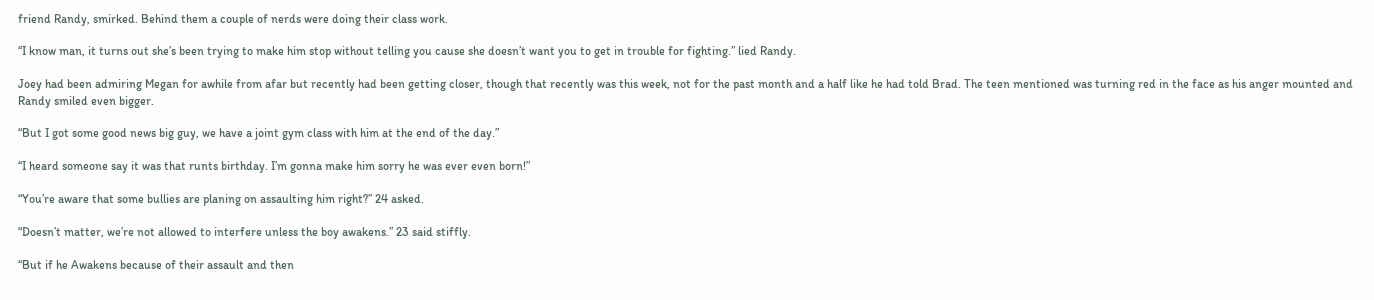friend Randy, smirked. Behind them a couple of nerds were doing their class work.

“I know man, it turns out she’s been trying to make him stop without telling you cause she doesn’t want you to get in trouble for fighting.” lied Randy.

Joey had been admiring Megan for awhile from afar but recently had been getting closer, though that recently was this week, not for the past month and a half like he had told Brad. The teen mentioned was turning red in the face as his anger mounted and Randy smiled even bigger.

“But I got some good news big guy, we have a joint gym class with him at the end of the day.”

“I heard someone say it was that runts birthday. I’m gonna make him sorry he was ever even born!”

“You’re aware that some bullies are planing on assaulting him right?” 24 asked.

“Doesn’t matter, we’re not allowed to interfere unless the boy awakens.” 23 said stiffly.

“But if he Awakens because of their assault and then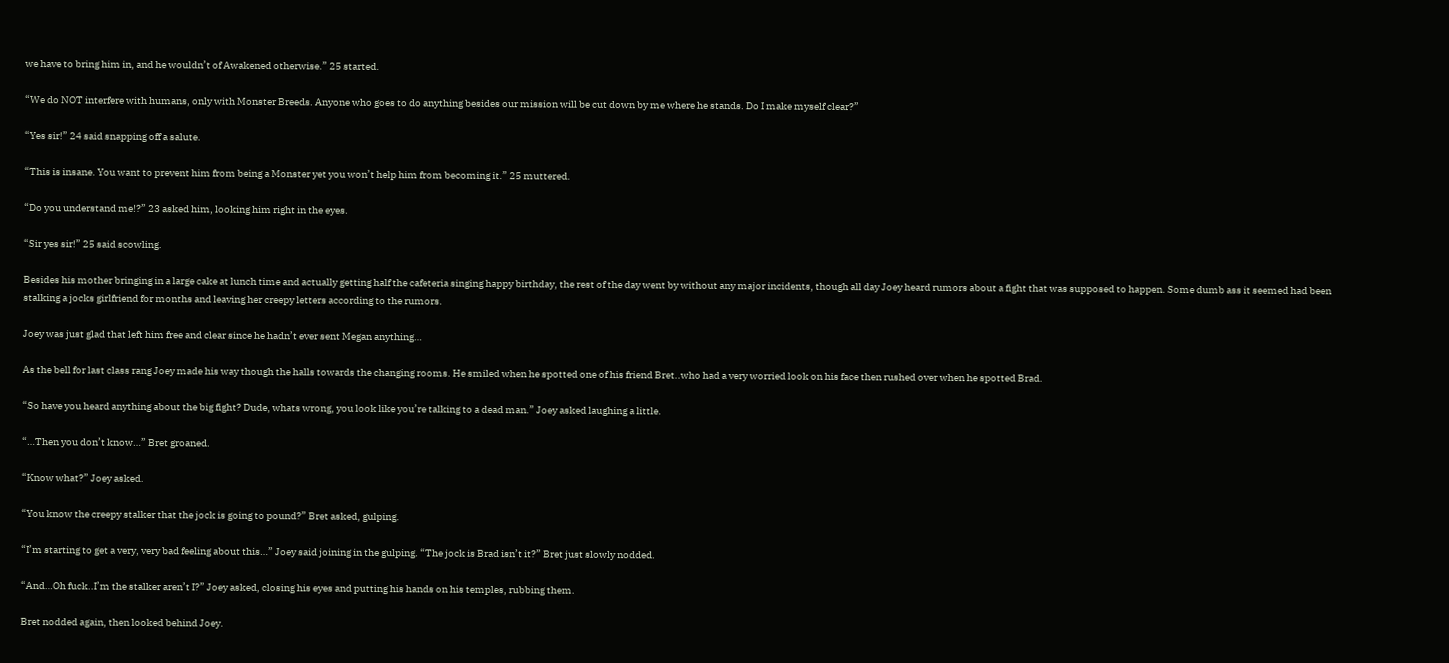we have to bring him in, and he wouldn’t of Awakened otherwise.” 25 started.

“We do NOT interfere with humans, only with Monster Breeds. Anyone who goes to do anything besides our mission will be cut down by me where he stands. Do I make myself clear?”

“Yes sir!” 24 said snapping off a salute.

“This is insane. You want to prevent him from being a Monster yet you won’t help him from becoming it.” 25 muttered.

“Do you understand me!?” 23 asked him, looking him right in the eyes.

“Sir yes sir!” 25 said scowling.

Besides his mother bringing in a large cake at lunch time and actually getting half the cafeteria singing happy birthday, the rest of the day went by without any major incidents, though all day Joey heard rumors about a fight that was supposed to happen. Some dumb ass it seemed had been stalking a jocks girlfriend for months and leaving her creepy letters according to the rumors.

Joey was just glad that left him free and clear since he hadn’t ever sent Megan anything…

As the bell for last class rang Joey made his way though the halls towards the changing rooms. He smiled when he spotted one of his friend Bret..who had a very worried look on his face then rushed over when he spotted Brad.

“So have you heard anything about the big fight? Dude, whats wrong, you look like you’re talking to a dead man.” Joey asked laughing a little.

“…Then you don’t know…” Bret groaned.

“Know what?” Joey asked.

“You know the creepy stalker that the jock is going to pound?” Bret asked, gulping.

“I’m starting to get a very, very bad feeling about this…” Joey said joining in the gulping. “The jock is Brad isn’t it?” Bret just slowly nodded.

“And…Oh fuck..I’m the stalker aren’t I?” Joey asked, closing his eyes and putting his hands on his temples, rubbing them.

Bret nodded again, then looked behind Joey.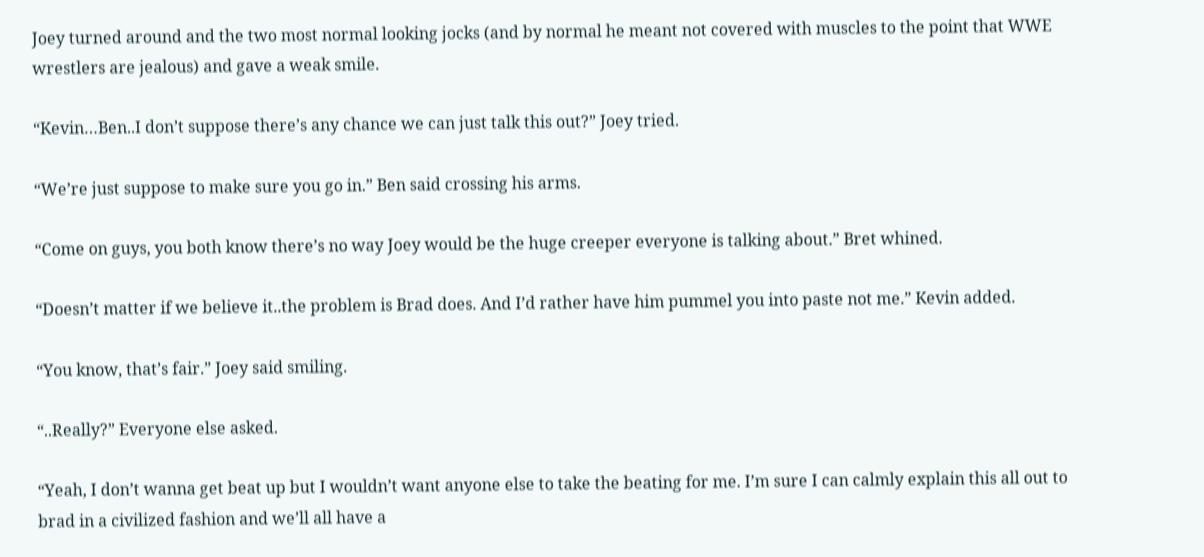Joey turned around and the two most normal looking jocks (and by normal he meant not covered with muscles to the point that WWE wrestlers are jealous) and gave a weak smile.

“Kevin…Ben..I don’t suppose there’s any chance we can just talk this out?” Joey tried.

“We’re just suppose to make sure you go in.” Ben said crossing his arms.

“Come on guys, you both know there’s no way Joey would be the huge creeper everyone is talking about.” Bret whined.

“Doesn’t matter if we believe it..the problem is Brad does. And I’d rather have him pummel you into paste not me.” Kevin added.

“You know, that’s fair.” Joey said smiling.

“..Really?” Everyone else asked.

“Yeah, I don’t wanna get beat up but I wouldn’t want anyone else to take the beating for me. I’m sure I can calmly explain this all out to brad in a civilized fashion and we’ll all have a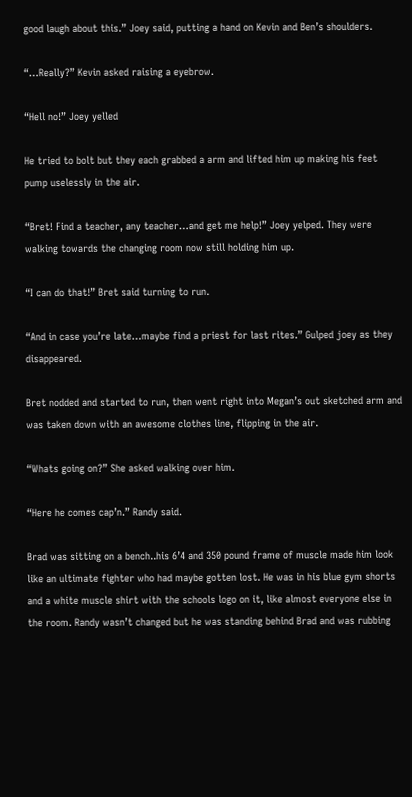good laugh about this.” Joey said, putting a hand on Kevin and Ben’s shoulders.

“…Really?” Kevin asked raising a eyebrow.

“Hell no!” Joey yelled

He tried to bolt but they each grabbed a arm and lifted him up making his feet pump uselessly in the air.

“Bret! Find a teacher, any teacher…and get me help!” Joey yelped. They were walking towards the changing room now still holding him up.

“I can do that!” Bret said turning to run.

“And in case you’re late…maybe find a priest for last rites.” Gulped joey as they disappeared.

Bret nodded and started to run, then went right into Megan’s out sketched arm and was taken down with an awesome clothes line, flipping in the air.

“Whats going on?” She asked walking over him.

“Here he comes cap’n.” Randy said.

Brad was sitting on a bench..his 6’4 and 350 pound frame of muscle made him look like an ultimate fighter who had maybe gotten lost. He was in his blue gym shorts and a white muscle shirt with the schools logo on it, like almost everyone else in the room. Randy wasn’t changed but he was standing behind Brad and was rubbing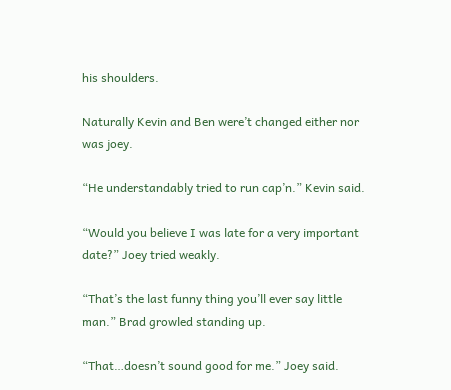his shoulders.

Naturally Kevin and Ben were’t changed either nor was joey.

“He understandably tried to run cap’n.” Kevin said.

“Would you believe I was late for a very important date?” Joey tried weakly.

“That’s the last funny thing you’ll ever say little man.” Brad growled standing up.

“That…doesn’t sound good for me.” Joey said.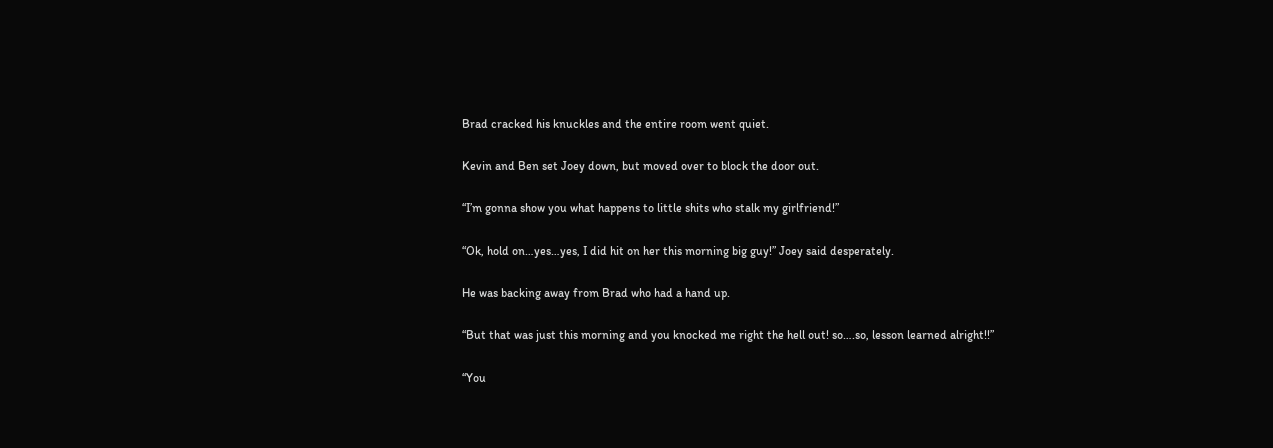Brad cracked his knuckles and the entire room went quiet.

Kevin and Ben set Joey down, but moved over to block the door out.

“I’m gonna show you what happens to little shits who stalk my girlfriend!”

“Ok, hold on…yes…yes, I did hit on her this morning big guy!” Joey said desperately.

He was backing away from Brad who had a hand up.

“But that was just this morning and you knocked me right the hell out! so….so, lesson learned alright!!”

“You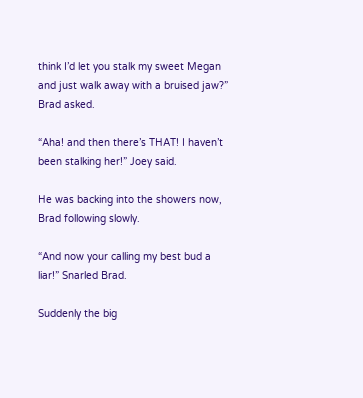think I’d let you stalk my sweet Megan and just walk away with a bruised jaw?” Brad asked.

“Aha! and then there’s THAT! I haven’t been stalking her!” Joey said.

He was backing into the showers now, Brad following slowly.

“And now your calling my best bud a liar!” Snarled Brad.

Suddenly the big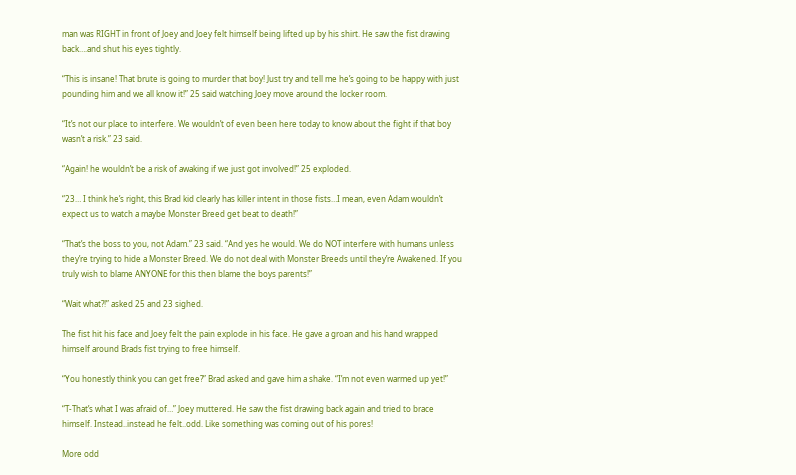man was RIGHT in front of Joey and Joey felt himself being lifted up by his shirt. He saw the fist drawing back….and shut his eyes tightly.

“This is insane! That brute is going to murder that boy! Just try and tell me he’s going to be happy with just pounding him and we all know it!” 25 said watching Joey move around the locker room.

“It’s not our place to interfere. We wouldn’t of even been here today to know about the fight if that boy wasn’t a risk.” 23 said.

“Again! he wouldn’t be a risk of awaking if we just got involved!” 25 exploded.

“23… I think he’s right, this Brad kid clearly has killer intent in those fists…I mean, even Adam wouldn’t expect us to watch a maybe Monster Breed get beat to death!”

“That’s the boss to you, not Adam.” 23 said. “And yes he would. We do NOT interfere with humans unless they’re trying to hide a Monster Breed. We do not deal with Monster Breeds until they’re Awakened. If you truly wish to blame ANYONE for this then blame the boys parents!”

“Wait what?!” asked 25 and 23 sighed.

The fist hit his face and Joey felt the pain explode in his face. He gave a groan and his hand wrapped himself around Brads fist trying to free himself.

“You honestly think you can get free?” Brad asked and gave him a shake. “I’m not even warmed up yet!”

“T-That’s what I was afraid of…” Joey muttered. He saw the fist drawing back again and tried to brace himself. Instead..instead he felt..odd. Like something was coming out of his pores!

More odd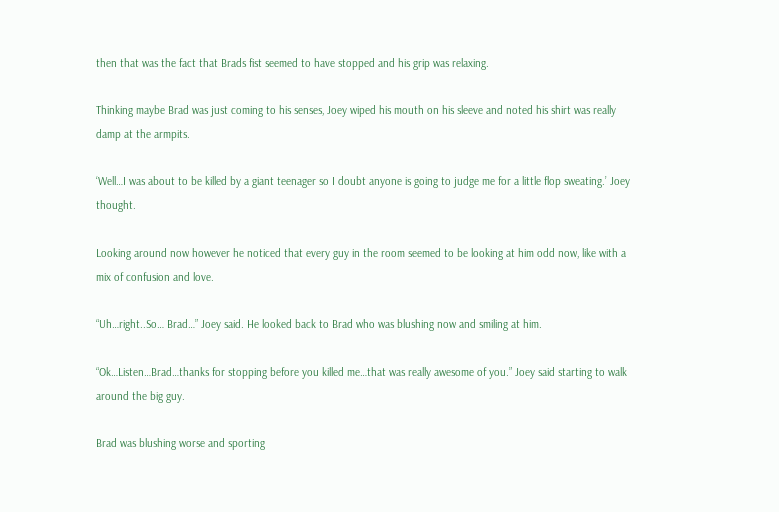then that was the fact that Brads fist seemed to have stopped and his grip was relaxing.

Thinking maybe Brad was just coming to his senses, Joey wiped his mouth on his sleeve and noted his shirt was really damp at the armpits.

‘Well…I was about to be killed by a giant teenager so I doubt anyone is going to judge me for a little flop sweating.’ Joey thought.

Looking around now however he noticed that every guy in the room seemed to be looking at him odd now, like with a mix of confusion and love.

“Uh…right..So… Brad…” Joey said. He looked back to Brad who was blushing now and smiling at him.

“Ok…Listen…Brad…thanks for stopping before you killed me…that was really awesome of you.” Joey said starting to walk around the big guy.

Brad was blushing worse and sporting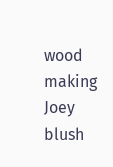wood making Joey blush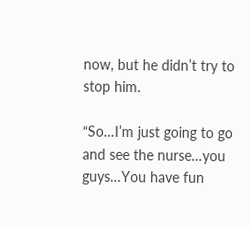now, but he didn’t try to stop him.

“So…I’m just going to go and see the nurse…you guys…You have fun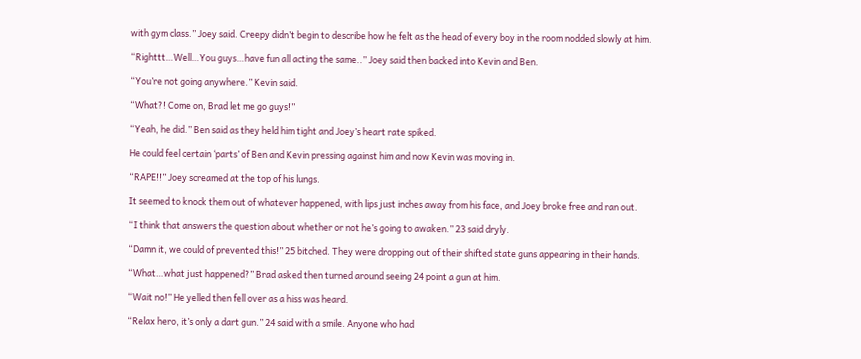with gym class.” Joey said. Creepy didn’t begin to describe how he felt as the head of every boy in the room nodded slowly at him.

“Righttt…Well…You guys…have fun all acting the same..” Joey said then backed into Kevin and Ben.

“You’re not going anywhere.” Kevin said.

“What?! Come on, Brad let me go guys!”

“Yeah, he did.” Ben said as they held him tight and Joey’s heart rate spiked.

He could feel certain ‘parts’ of Ben and Kevin pressing against him and now Kevin was moving in.

“RAPE!!” Joey screamed at the top of his lungs.

It seemed to knock them out of whatever happened, with lips just inches away from his face, and Joey broke free and ran out.

“I think that answers the question about whether or not he’s going to awaken.” 23 said dryly.

“Damn it, we could of prevented this!” 25 bitched. They were dropping out of their shifted state guns appearing in their hands.

“What…what just happened?” Brad asked then turned around seeing 24 point a gun at him.

“Wait no!” He yelled then fell over as a hiss was heard.

“Relax hero, it’s only a dart gun.” 24 said with a smile. Anyone who had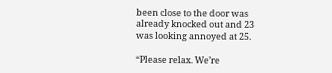been close to the door was already knocked out and 23 was looking annoyed at 25.

“Please relax. We’re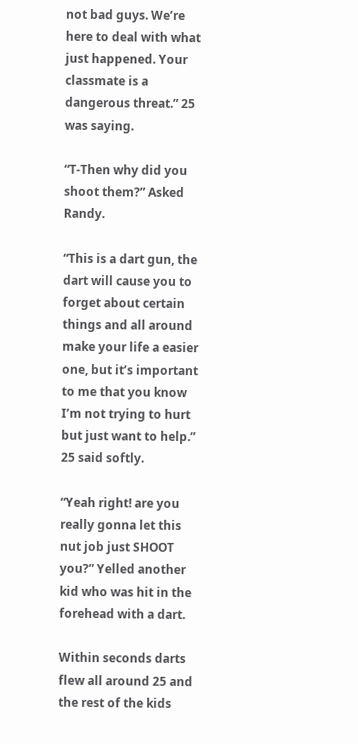not bad guys. We’re here to deal with what just happened. Your classmate is a dangerous threat.” 25 was saying.

“T-Then why did you shoot them?” Asked Randy.

“This is a dart gun, the dart will cause you to forget about certain things and all around make your life a easier one, but it’s important to me that you know I’m not trying to hurt but just want to help.” 25 said softly.

“Yeah right! are you really gonna let this nut job just SHOOT you?” Yelled another kid who was hit in the forehead with a dart.

Within seconds darts flew all around 25 and the rest of the kids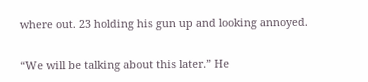where out. 23 holding his gun up and looking annoyed.

“We will be talking about this later.” He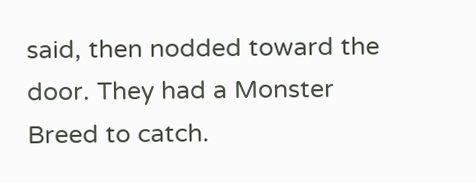said, then nodded toward the door. They had a Monster Breed to catch.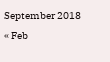September 2018
« Feb